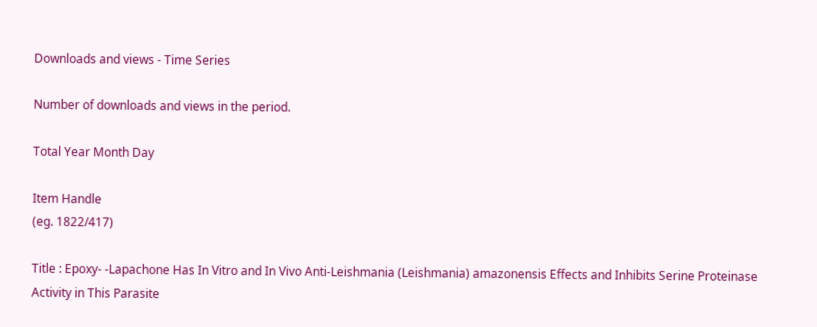Downloads and views - Time Series

Number of downloads and views in the period.

Total Year Month Day

Item Handle
(eg. 1822/417)

Title : Epoxy- -Lapachone Has In Vitro and In Vivo Anti-Leishmania (Leishmania) amazonensis Effects and Inhibits Serine Proteinase Activity in This Parasite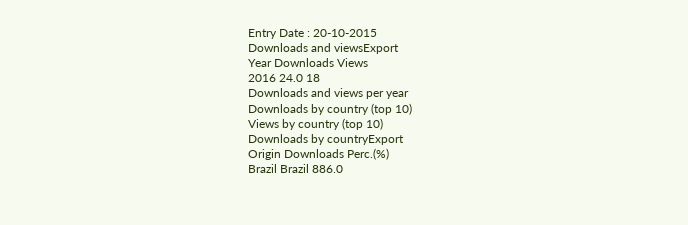Entry Date : 20-10-2015
Downloads and viewsExport
Year Downloads Views
2016 24.0 18
Downloads and views per year
Downloads by country (top 10)
Views by country (top 10)
Downloads by countryExport
Origin Downloads Perc.(%)
Brazil Brazil 886.0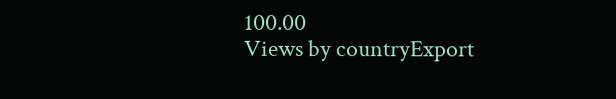100.00
Views by countryExport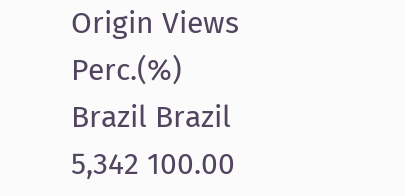Origin Views Perc.(%)
Brazil Brazil 5,342 100.00